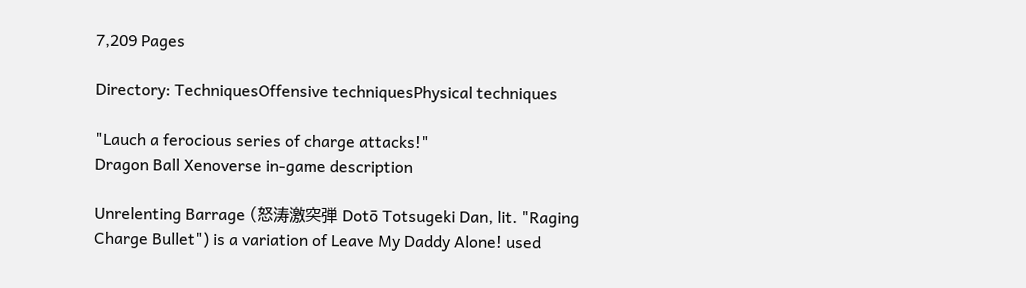7,209 Pages

Directory: TechniquesOffensive techniquesPhysical techniques

"Lauch a ferocious series of charge attacks!"
Dragon Ball Xenoverse in-game description

Unrelenting Barrage (怒涛激突弾 Dotō Totsugeki Dan, lit. "Raging Charge Bullet") is a variation of Leave My Daddy Alone! used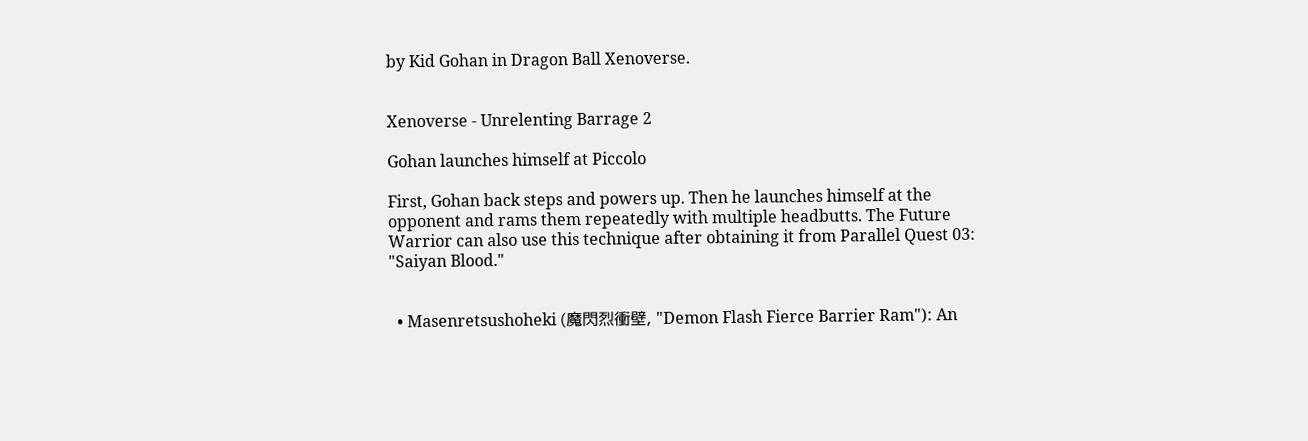by Kid Gohan in Dragon Ball Xenoverse.


Xenoverse - Unrelenting Barrage 2

Gohan launches himself at Piccolo

First, Gohan back steps and powers up. Then he launches himself at the opponent and rams them repeatedly with multiple headbutts. The Future Warrior can also use this technique after obtaining it from Parallel Quest 03: "Saiyan Blood."


  • Masenretsushoheki (魔閃烈衝壁, "Demon Flash Fierce Barrier Ram"): An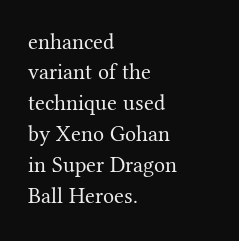enhanced variant of the technique used by Xeno Gohan in Super Dragon Ball Heroes.